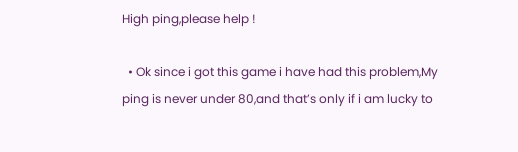High ping,please help !

  • Ok since i got this game i have had this problem,My ping is never under 80,and that’s only if i am lucky to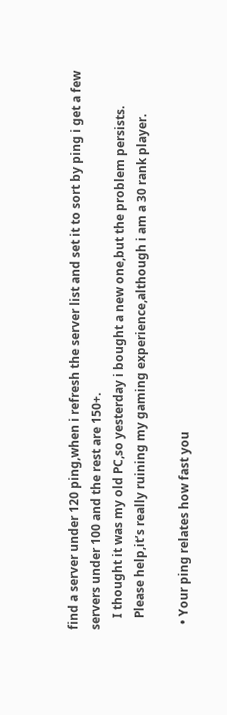find a server under 120 ping,when i refresh the server list and set it to sort by ping i get a few servers under 100 and the rest are 150+.
    I thought it was my old PC,so yesterday i bought a new one,but the problem persists.
    Please help,it’s really ruining my gaming experience,although i am a 30 rank player.

  • Your ping relates how fast you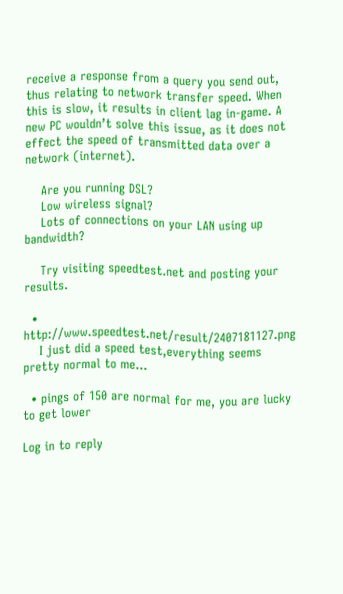receive a response from a query you send out, thus relating to network transfer speed. When this is slow, it results in client lag in-game. A new PC wouldn’t solve this issue, as it does not effect the speed of transmitted data over a network (internet).

    Are you running DSL?
    Low wireless signal?
    Lots of connections on your LAN using up bandwidth?

    Try visiting speedtest.net and posting your results.

  • http://www.speedtest.net/result/2407181127.png
    I just did a speed test,everything seems pretty normal to me…

  • pings of 150 are normal for me, you are lucky to get lower

Log in to reply